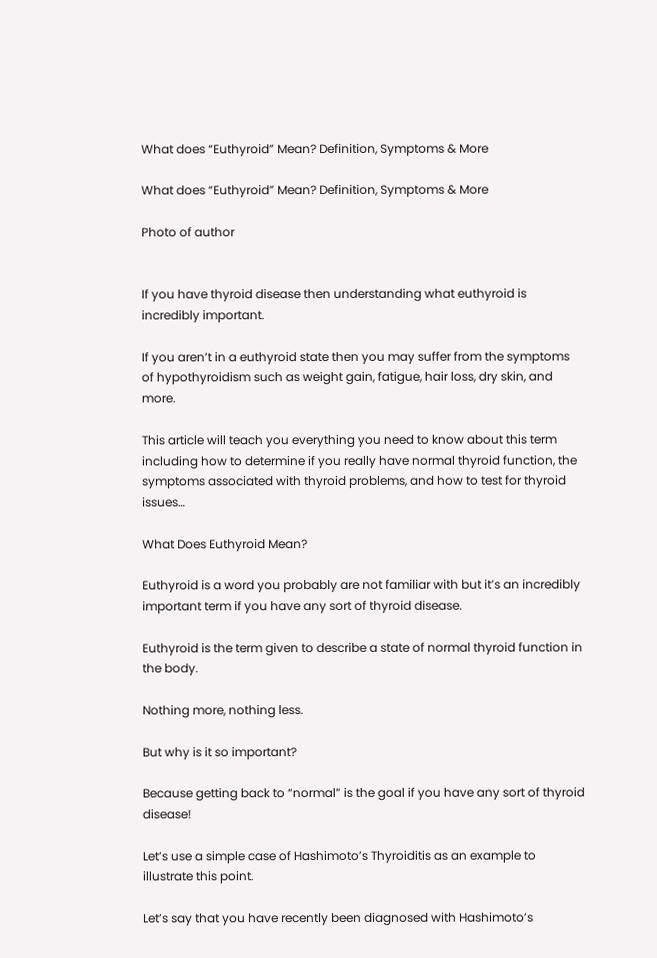What does “Euthyroid” Mean? Definition, Symptoms & More

What does “Euthyroid” Mean? Definition, Symptoms & More

Photo of author


If you have thyroid disease then understanding what euthyroid is incredibly important.

If you aren’t in a euthyroid state then you may suffer from the symptoms of hypothyroidism such as weight gain, fatigue, hair loss, dry skin, and more.

This article will teach you everything you need to know about this term including how to determine if you really have normal thyroid function, the symptoms associated with thyroid problems, and how to test for thyroid issues…

What Does Euthyroid Mean?

Euthyroid is a word you probably are not familiar with but it’s an incredibly important term if you have any sort of thyroid disease.

Euthyroid is the term given to describe a state of normal thyroid function in the body.

Nothing more, nothing less.

But why is it so important?

Because getting back to “normal” is the goal if you have any sort of thyroid disease!

Let’s use a simple case of Hashimoto’s Thyroiditis as an example to illustrate this point.

Let’s say that you have recently been diagnosed with Hashimoto’s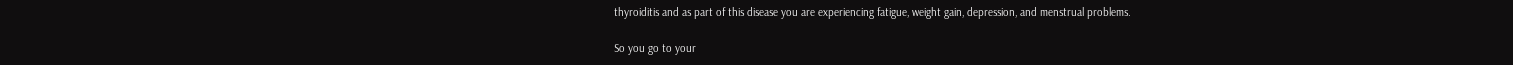thyroiditis and as part of this disease you are experiencing fatigue, weight gain, depression, and menstrual problems.

So you go to your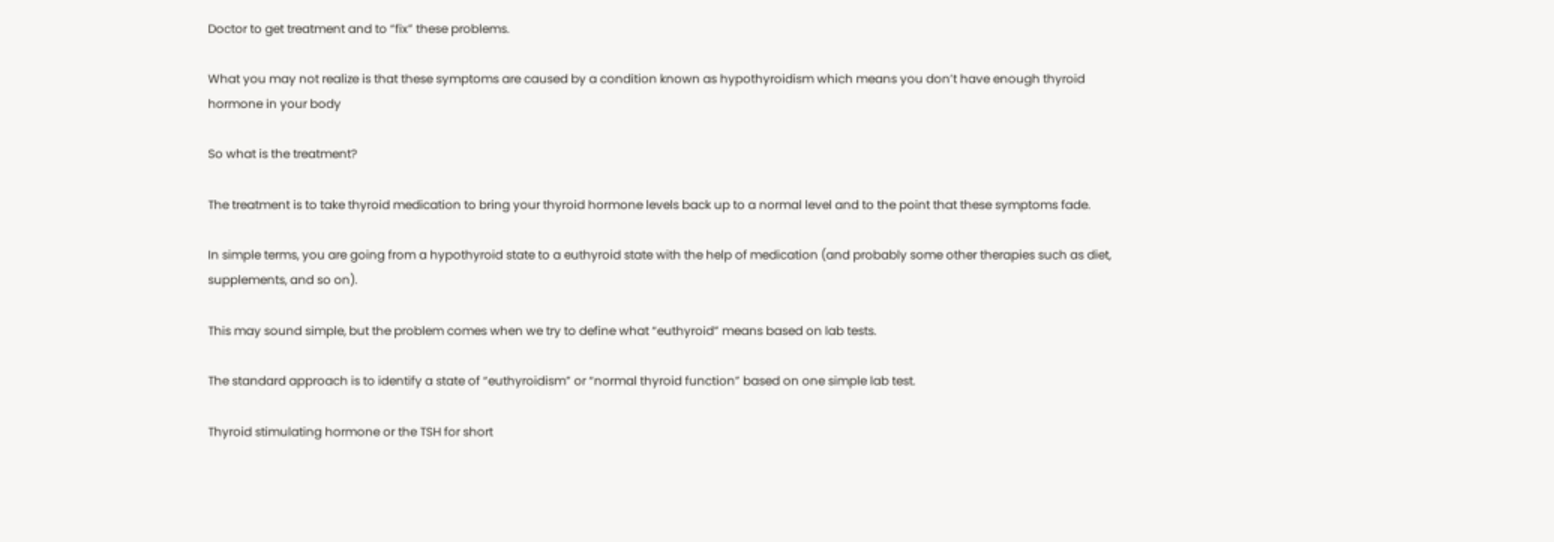Doctor to get treatment and to “fix” these problems.

What you may not realize is that these symptoms are caused by a condition known as hypothyroidism which means you don’t have enough thyroid hormone in your body

So what is the treatment?

The treatment is to take thyroid medication to bring your thyroid hormone levels back up to a normal level and to the point that these symptoms fade.

In simple terms, you are going from a hypothyroid state to a euthyroid state with the help of medication (and probably some other therapies such as diet, supplements, and so on).

This may sound simple, but the problem comes when we try to define what “euthyroid” means based on lab tests.

The standard approach is to identify a state of “euthyroidism” or “normal thyroid function” based on one simple lab test.

Thyroid stimulating hormone or the TSH for short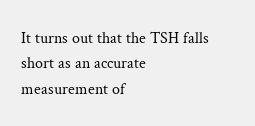It turns out that the TSH falls short as an accurate measurement of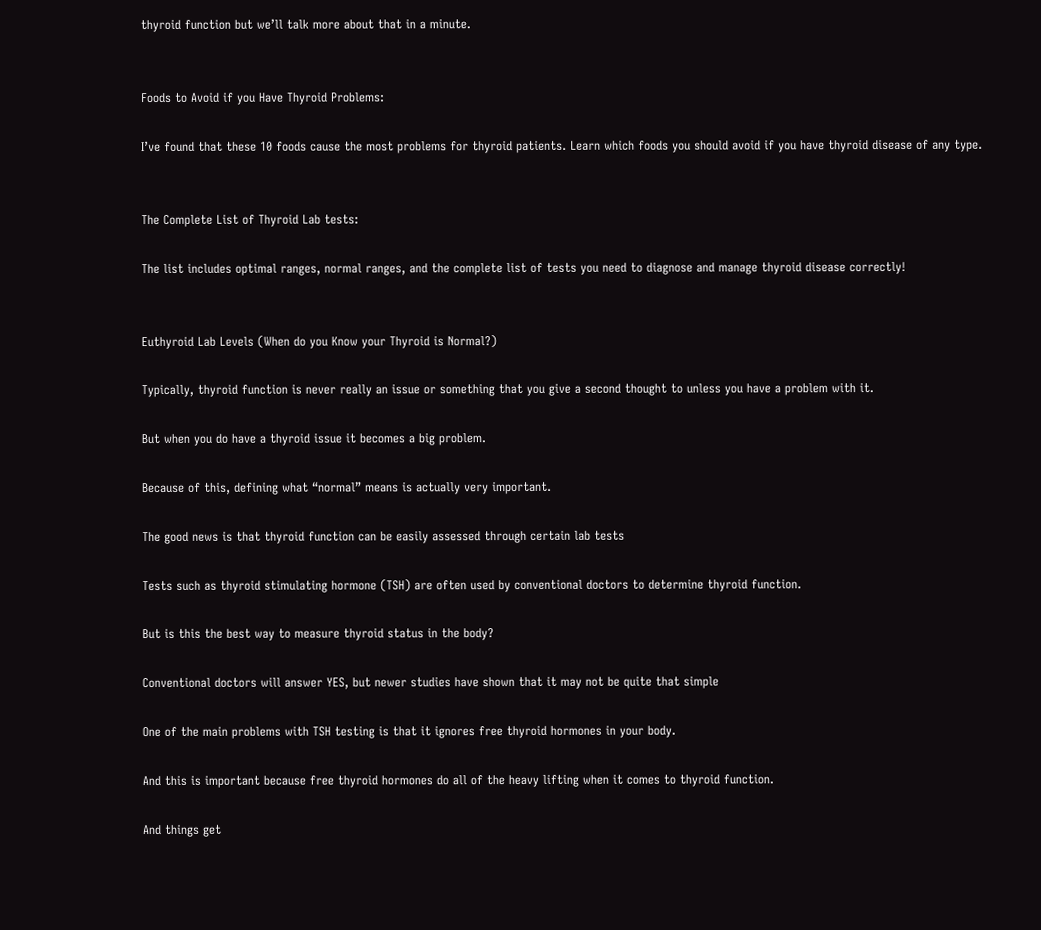thyroid function but we’ll talk more about that in a minute.


Foods to Avoid if you Have Thyroid Problems:

I’ve found that these 10 foods cause the most problems for thyroid patients. Learn which foods you should avoid if you have thyroid disease of any type.


The Complete List of Thyroid Lab tests:

The list includes optimal ranges, normal ranges, and the complete list of tests you need to diagnose and manage thyroid disease correctly!


Euthyroid Lab Levels (When do you Know your Thyroid is Normal?)

Typically, thyroid function is never really an issue or something that you give a second thought to unless you have a problem with it.

But when you do have a thyroid issue it becomes a big problem.

Because of this, defining what “normal” means is actually very important.

The good news is that thyroid function can be easily assessed through certain lab tests

Tests such as thyroid stimulating hormone (TSH) are often used by conventional doctors to determine thyroid function.

But is this the best way to measure thyroid status in the body?

Conventional doctors will answer YES, but newer studies have shown that it may not be quite that simple

One of the main problems with TSH testing is that it ignores free thyroid hormones in your body.

And this is important because free thyroid hormones do all of the heavy lifting when it comes to thyroid function.

And things get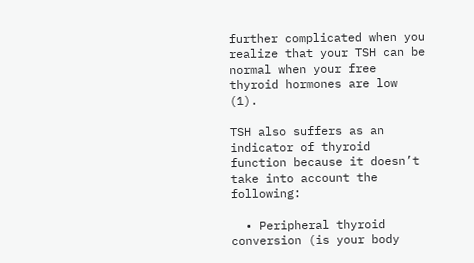further complicated when you realize that your TSH can be normal when your free thyroid hormones are low (1).

TSH also suffers as an indicator of thyroid function because it doesn’t take into account the following:

  • Peripheral thyroid conversion (is your body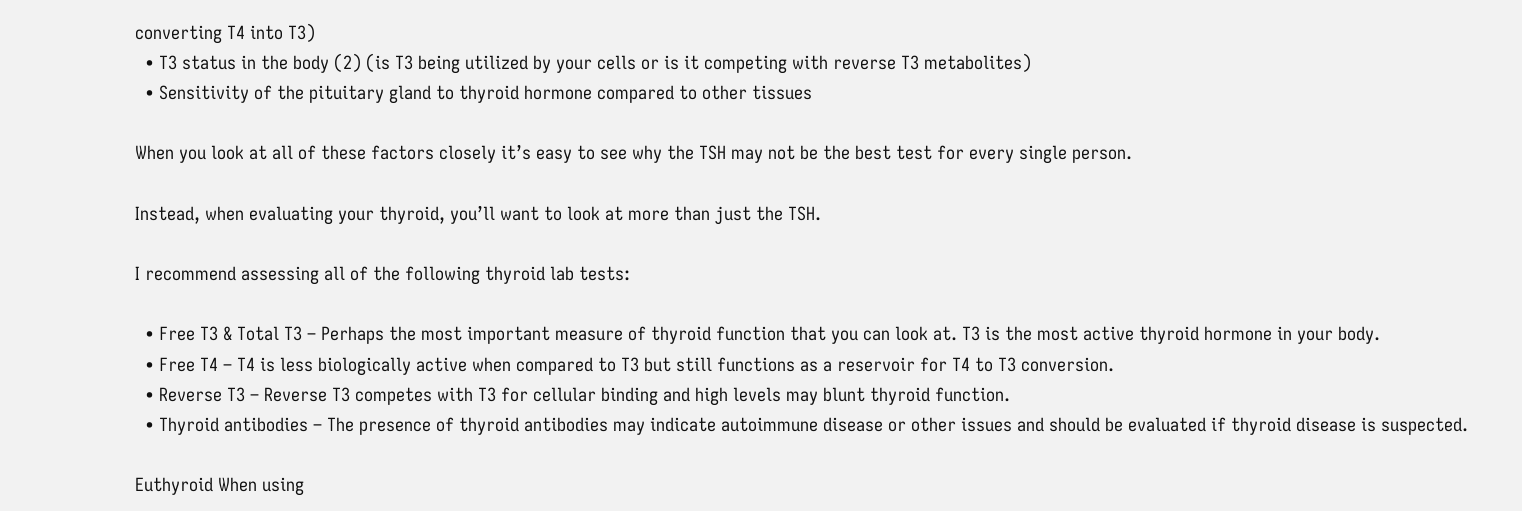converting T4 into T3)
  • T3 status in the body (2) (is T3 being utilized by your cells or is it competing with reverse T3 metabolites)
  • Sensitivity of the pituitary gland to thyroid hormone compared to other tissues

When you look at all of these factors closely it’s easy to see why the TSH may not be the best test for every single person.

Instead, when evaluating your thyroid, you’ll want to look at more than just the TSH.

I recommend assessing all of the following thyroid lab tests:

  • Free T3 & Total T3 – Perhaps the most important measure of thyroid function that you can look at. T3 is the most active thyroid hormone in your body.
  • Free T4 – T4 is less biologically active when compared to T3 but still functions as a reservoir for T4 to T3 conversion.
  • Reverse T3 – Reverse T3 competes with T3 for cellular binding and high levels may blunt thyroid function.
  • Thyroid antibodies – The presence of thyroid antibodies may indicate autoimmune disease or other issues and should be evaluated if thyroid disease is suspected.

Euthyroid When using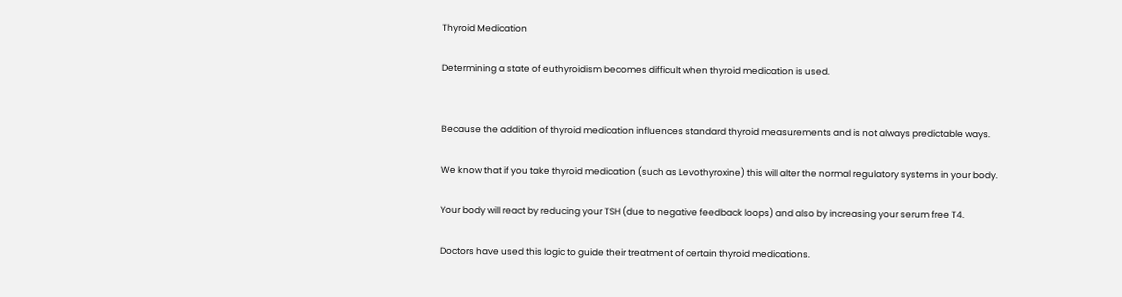Thyroid Medication

Determining a state of euthyroidism becomes difficult when thyroid medication is used.


Because the addition of thyroid medication influences standard thyroid measurements and is not always predictable ways.

We know that if you take thyroid medication (such as Levothyroxine) this will alter the normal regulatory systems in your body.

Your body will react by reducing your TSH (due to negative feedback loops) and also by increasing your serum free T4.

Doctors have used this logic to guide their treatment of certain thyroid medications.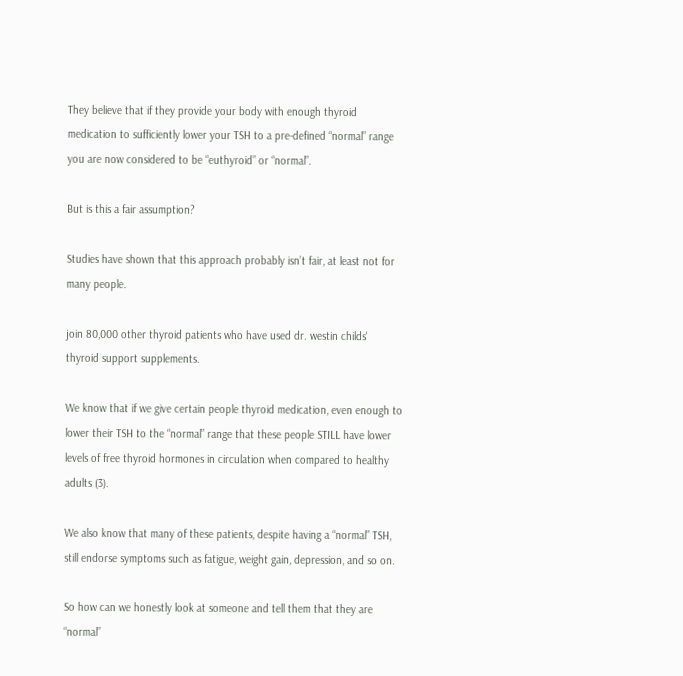They believe that if they provide your body with enough thyroid medication to sufficiently lower your TSH to a pre-defined “normal” range you are now considered to be “euthyroid” or “normal”.

But is this a fair assumption?

Studies have shown that this approach probably isn’t fair, at least not for many people.

join 80,000 other thyroid patients who have used dr. westin childs' thyroid support supplements.

We know that if we give certain people thyroid medication, even enough to lower their TSH to the “normal” range that these people STILL have lower levels of free thyroid hormones in circulation when compared to healthy adults (3).

We also know that many of these patients, despite having a “normal” TSH, still endorse symptoms such as fatigue, weight gain, depression, and so on.

So how can we honestly look at someone and tell them that they are “normal”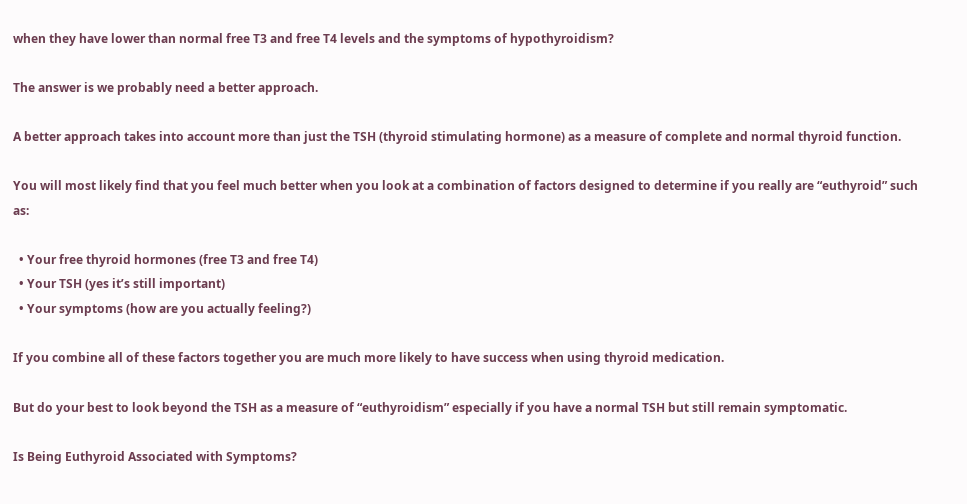when they have lower than normal free T3 and free T4 levels and the symptoms of hypothyroidism?

The answer is we probably need a better approach.

A better approach takes into account more than just the TSH (thyroid stimulating hormone) as a measure of complete and normal thyroid function.

You will most likely find that you feel much better when you look at a combination of factors designed to determine if you really are “euthyroid” such as:

  • Your free thyroid hormones (free T3 and free T4)
  • Your TSH (yes it’s still important)
  • Your symptoms (how are you actually feeling?)

If you combine all of these factors together you are much more likely to have success when using thyroid medication.

But do your best to look beyond the TSH as a measure of “euthyroidism” especially if you have a normal TSH but still remain symptomatic.

Is Being Euthyroid Associated with Symptoms?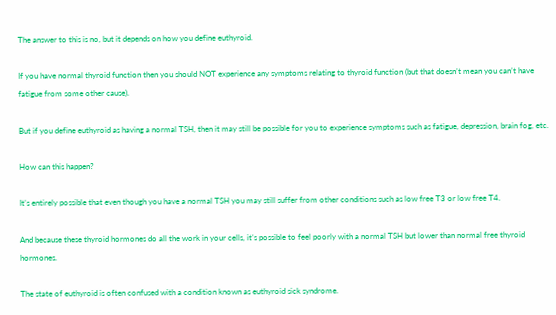The answer to this is no, but it depends on how you define euthyroid.

If you have normal thyroid function then you should NOT experience any symptoms relating to thyroid function (but that doesn’t mean you can’t have fatigue from some other cause).

But if you define euthyroid as having a normal TSH, then it may still be possible for you to experience symptoms such as fatigue, depression, brain fog, etc.

How can this happen?

It’s entirely possible that even though you have a normal TSH you may still suffer from other conditions such as low free T3 or low free T4.

And because these thyroid hormones do all the work in your cells, it’s possible to feel poorly with a normal TSH but lower than normal free thyroid hormones.

The state of euthyroid is often confused with a condition known as euthyroid sick syndrome.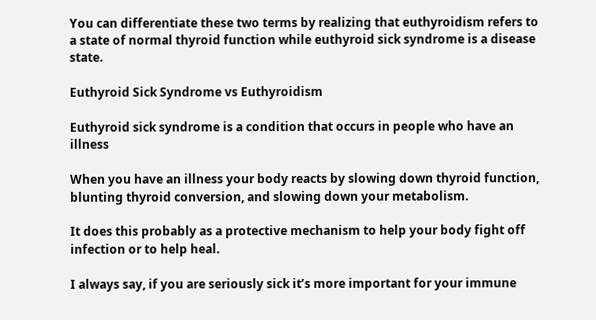You can differentiate these two terms by realizing that euthyroidism refers to a state of normal thyroid function while euthyroid sick syndrome is a disease state.

Euthyroid Sick Syndrome vs Euthyroidism

Euthyroid sick syndrome is a condition that occurs in people who have an illness

When you have an illness your body reacts by slowing down thyroid function, blunting thyroid conversion, and slowing down your metabolism.

It does this probably as a protective mechanism to help your body fight off infection or to help heal.

I always say, if you are seriously sick it’s more important for your immune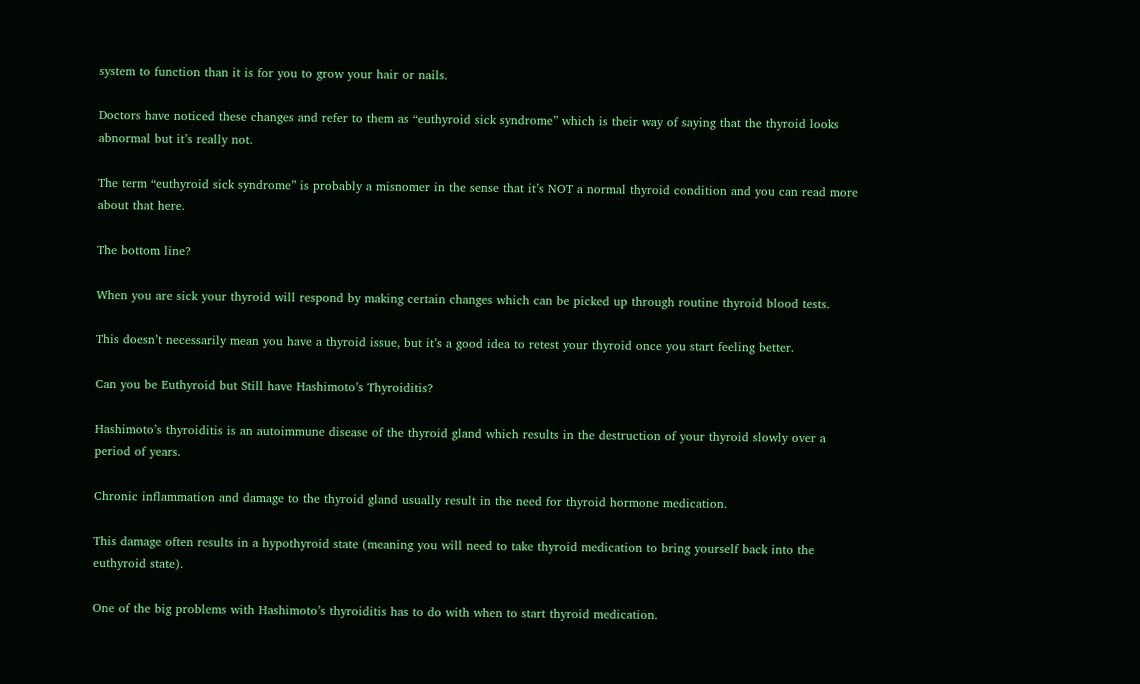system to function than it is for you to grow your hair or nails.

Doctors have noticed these changes and refer to them as “euthyroid sick syndrome” which is their way of saying that the thyroid looks abnormal but it’s really not.

The term “euthyroid sick syndrome” is probably a misnomer in the sense that it’s NOT a normal thyroid condition and you can read more about that here.

The bottom line?

When you are sick your thyroid will respond by making certain changes which can be picked up through routine thyroid blood tests.

This doesn’t necessarily mean you have a thyroid issue, but it’s a good idea to retest your thyroid once you start feeling better.

Can you be Euthyroid but Still have Hashimoto’s Thyroiditis?

Hashimoto’s thyroiditis is an autoimmune disease of the thyroid gland which results in the destruction of your thyroid slowly over a period of years.

Chronic inflammation and damage to the thyroid gland usually result in the need for thyroid hormone medication.

This damage often results in a hypothyroid state (meaning you will need to take thyroid medication to bring yourself back into the euthyroid state).

One of the big problems with Hashimoto’s thyroiditis has to do with when to start thyroid medication.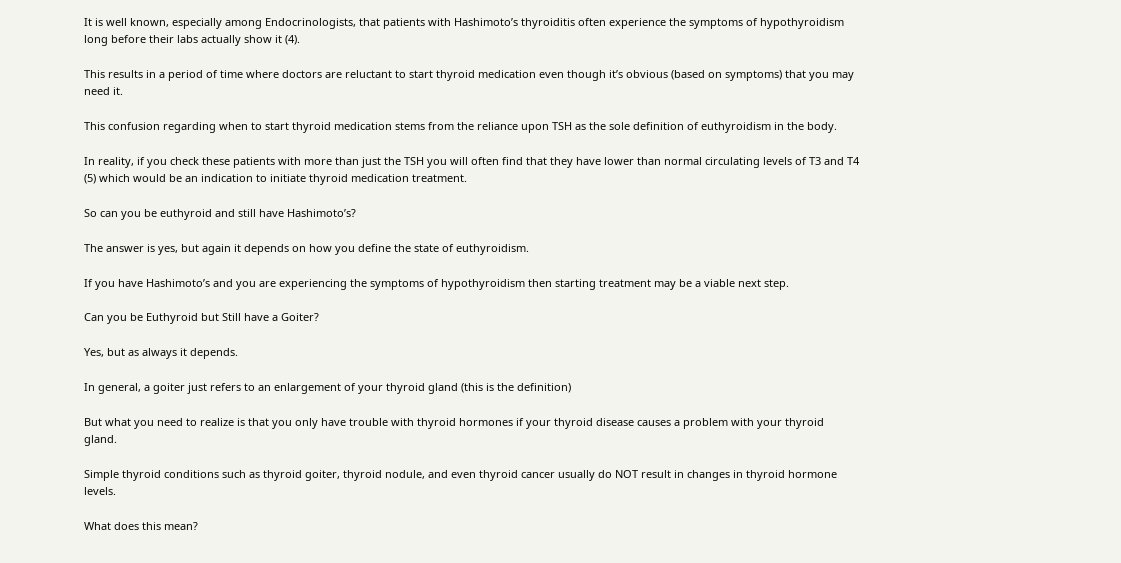It is well known, especially among Endocrinologists, that patients with Hashimoto’s thyroiditis often experience the symptoms of hypothyroidism long before their labs actually show it (4).

This results in a period of time where doctors are reluctant to start thyroid medication even though it’s obvious (based on symptoms) that you may need it.

This confusion regarding when to start thyroid medication stems from the reliance upon TSH as the sole definition of euthyroidism in the body.

In reality, if you check these patients with more than just the TSH you will often find that they have lower than normal circulating levels of T3 and T4 (5) which would be an indication to initiate thyroid medication treatment.

So can you be euthyroid and still have Hashimoto’s?

The answer is yes, but again it depends on how you define the state of euthyroidism.

If you have Hashimoto’s and you are experiencing the symptoms of hypothyroidism then starting treatment may be a viable next step.

Can you be Euthyroid but Still have a Goiter?

Yes, but as always it depends.

In general, a goiter just refers to an enlargement of your thyroid gland (this is the definition)

But what you need to realize is that you only have trouble with thyroid hormones if your thyroid disease causes a problem with your thyroid gland.

Simple thyroid conditions such as thyroid goiter, thyroid nodule, and even thyroid cancer usually do NOT result in changes in thyroid hormone levels.

What does this mean?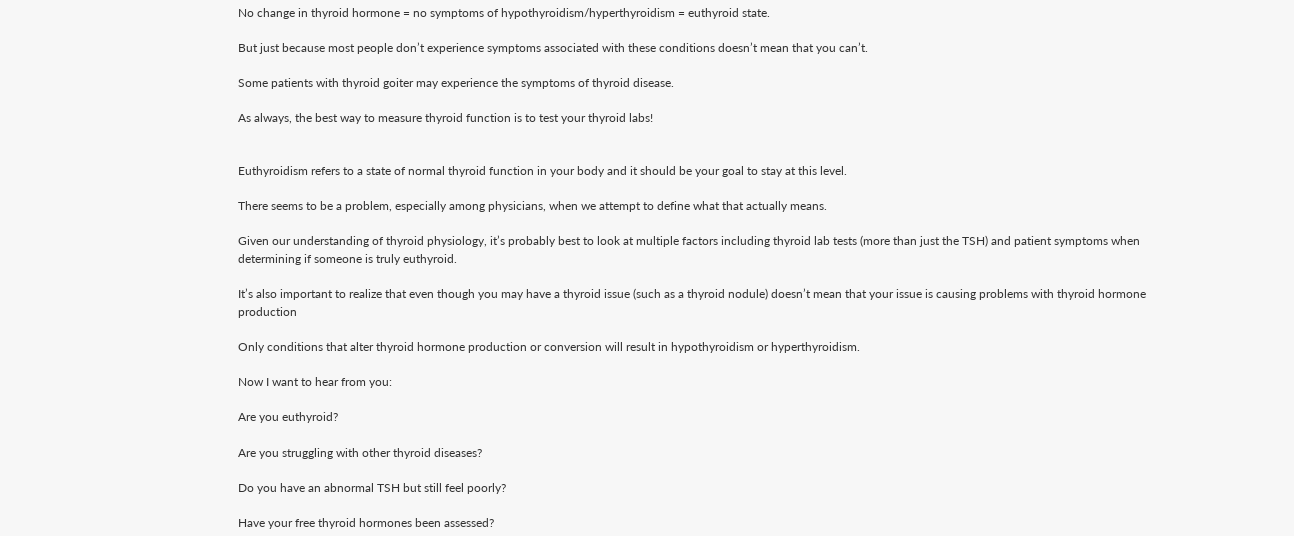No change in thyroid hormone = no symptoms of hypothyroidism/hyperthyroidism = euthyroid state.

But just because most people don’t experience symptoms associated with these conditions doesn’t mean that you can’t.

Some patients with thyroid goiter may experience the symptoms of thyroid disease.

As always, the best way to measure thyroid function is to test your thyroid labs!


Euthyroidism refers to a state of normal thyroid function in your body and it should be your goal to stay at this level.

There seems to be a problem, especially among physicians, when we attempt to define what that actually means.

Given our understanding of thyroid physiology, it’s probably best to look at multiple factors including thyroid lab tests (more than just the TSH) and patient symptoms when determining if someone is truly euthyroid.

It’s also important to realize that even though you may have a thyroid issue (such as a thyroid nodule) doesn’t mean that your issue is causing problems with thyroid hormone production

Only conditions that alter thyroid hormone production or conversion will result in hypothyroidism or hyperthyroidism.

Now I want to hear from you:

Are you euthyroid?

Are you struggling with other thyroid diseases?

Do you have an abnormal TSH but still feel poorly?

Have your free thyroid hormones been assessed?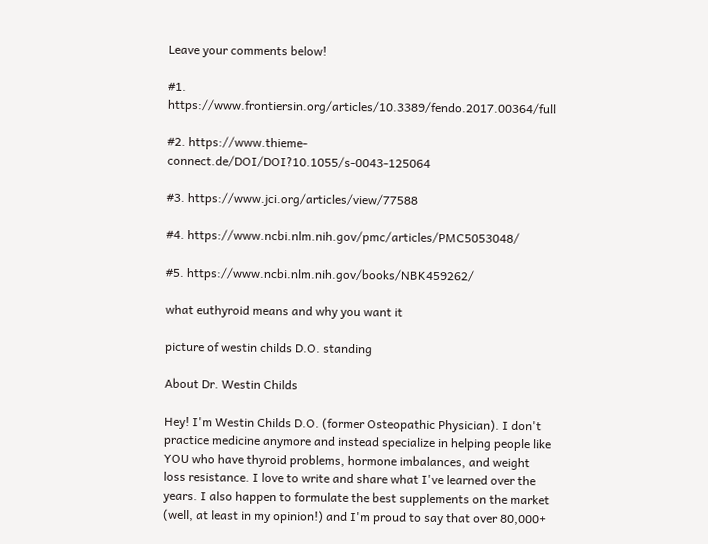Leave your comments below!

#1. https://www.frontiersin.org/articles/10.3389/fendo.2017.00364/full

#2. https://www.thieme-connect.de/DOI/DOI?10.1055/s-0043-125064

#3. https://www.jci.org/articles/view/77588

#4. https://www.ncbi.nlm.nih.gov/pmc/articles/PMC5053048/

#5. https://www.ncbi.nlm.nih.gov/books/NBK459262/

what euthyroid means and why you want it

picture of westin childs D.O. standing

About Dr. Westin Childs

Hey! I'm Westin Childs D.O. (former Osteopathic Physician). I don't practice medicine anymore and instead specialize in helping people like YOU who have thyroid problems, hormone imbalances, and weight loss resistance. I love to write and share what I've learned over the years. I also happen to formulate the best supplements on the market (well, at least in my opinion!) and I'm proud to say that over 80,000+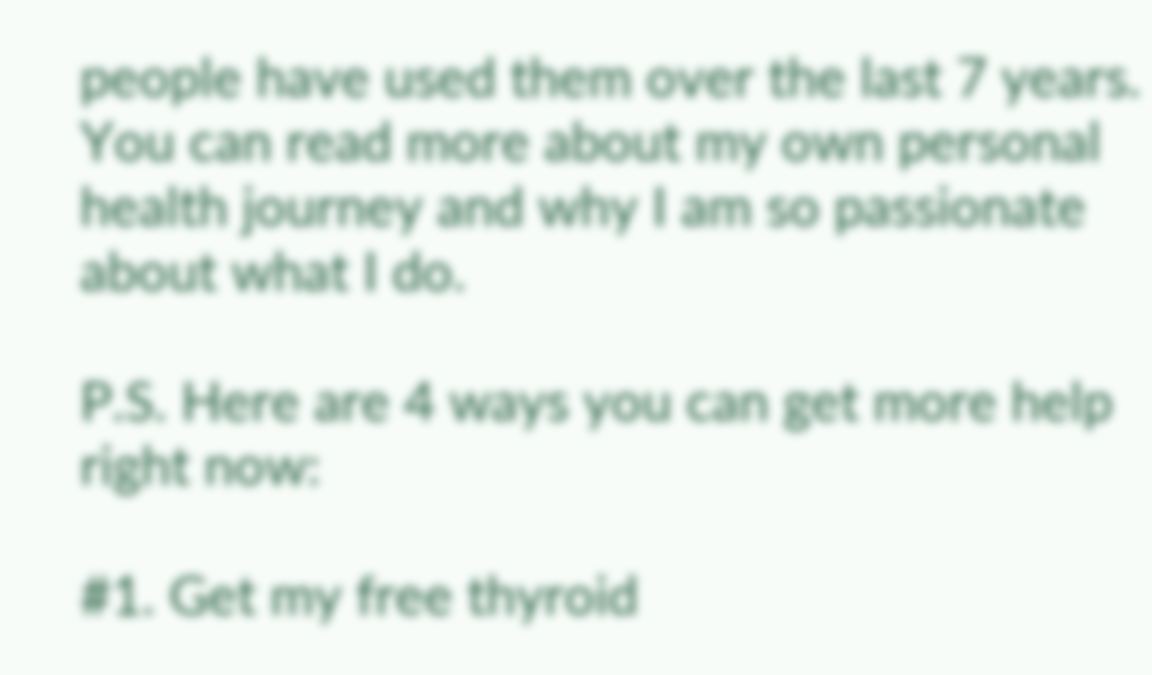people have used them over the last 7 years. You can read more about my own personal health journey and why I am so passionate about what I do.

P.S. Here are 4 ways you can get more help right now:

#1. Get my free thyroid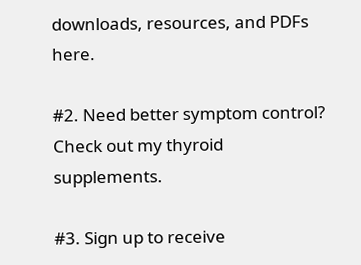downloads, resources, and PDFs here.

#2. Need better symptom control? Check out my thyroid supplements.

#3. Sign up to receive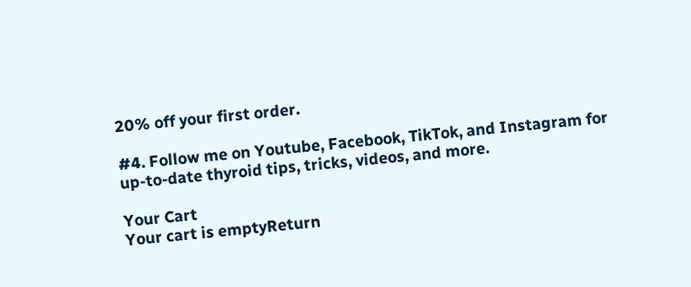20% off your first order.

#4. Follow me on Youtube, Facebook, TikTok, and Instagram for up-to-date thyroid tips, tricks, videos, and more.

Your Cart
Your cart is emptyReturn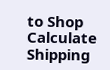to Shop
Calculate Shipping